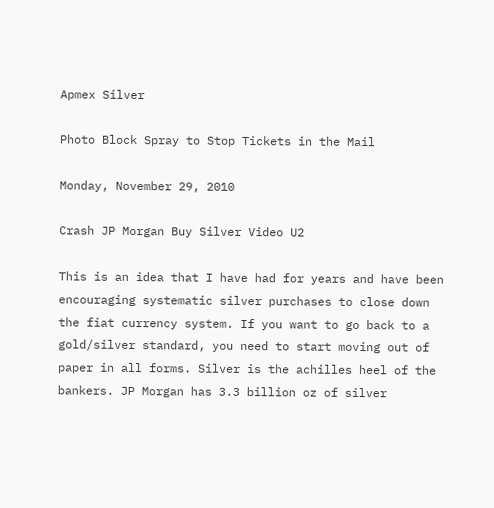Apmex Silver

Photo Block Spray to Stop Tickets in the Mail

Monday, November 29, 2010

Crash JP Morgan Buy Silver Video U2

This is an idea that I have had for years and have been encouraging systematic silver purchases to close down the fiat currency system. If you want to go back to a gold/silver standard, you need to start moving out of paper in all forms. Silver is the achilles heel of the bankers. JP Morgan has 3.3 billion oz of silver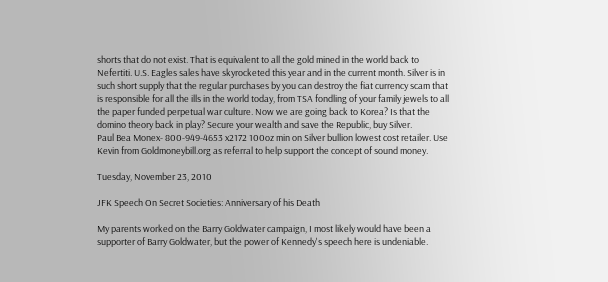shorts that do not exist. That is equivalent to all the gold mined in the world back to Nefertiti. U.S. Eagles sales have skyrocketed this year and in the current month. Silver is in such short supply that the regular purchases by you can destroy the fiat currency scam that is responsible for all the ills in the world today, from TSA fondling of your family jewels to all the paper funded perpetual war culture. Now we are going back to Korea? Is that the domino theory back in play? Secure your wealth and save the Republic, buy Silver.
Paul Bea Monex- 800-949-4653 x2172 100oz min on Silver bullion lowest cost retailer. Use Kevin from Goldmoneybill.org as referral to help support the concept of sound money.

Tuesday, November 23, 2010

JFK Speech On Secret Societies: Anniversary of his Death

My parents worked on the Barry Goldwater campaign, I most likely would have been a supporter of Barry Goldwater, but the power of Kennedy's speech here is undeniable.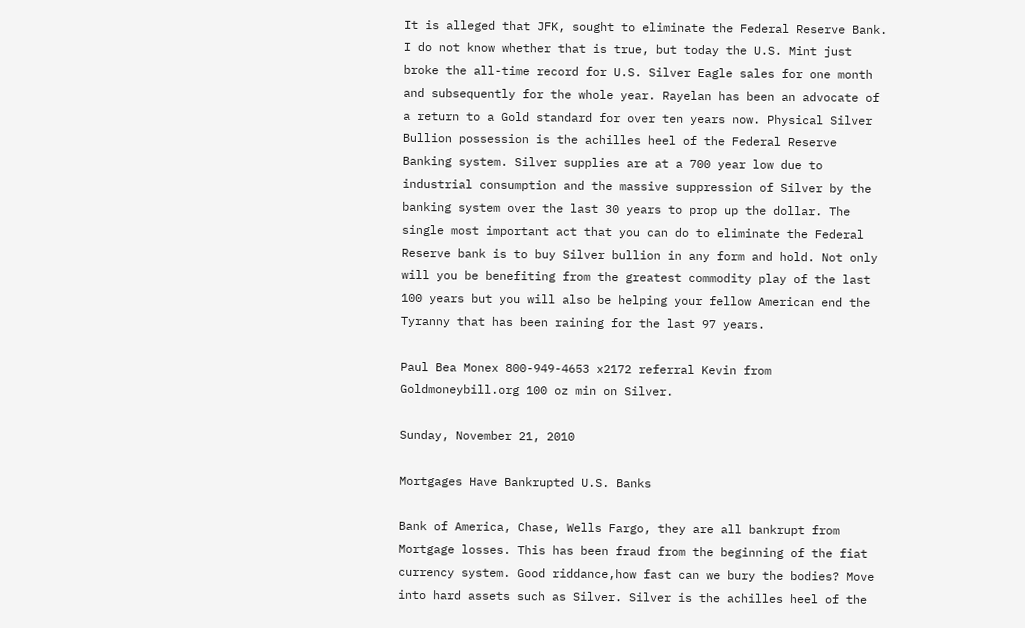It is alleged that JFK, sought to eliminate the Federal Reserve Bank. I do not know whether that is true, but today the U.S. Mint just broke the all-time record for U.S. Silver Eagle sales for one month and subsequently for the whole year. Rayelan has been an advocate of a return to a Gold standard for over ten years now. Physical Silver Bullion possession is the achilles heel of the Federal Reserve Banking system. Silver supplies are at a 700 year low due to industrial consumption and the massive suppression of Silver by the banking system over the last 30 years to prop up the dollar. The single most important act that you can do to eliminate the Federal Reserve bank is to buy Silver bullion in any form and hold. Not only will you be benefiting from the greatest commodity play of the last 100 years but you will also be helping your fellow American end the Tyranny that has been raining for the last 97 years.

Paul Bea Monex 800-949-4653 x2172 referral Kevin from Goldmoneybill.org 100 oz min on Silver.

Sunday, November 21, 2010

Mortgages Have Bankrupted U.S. Banks

Bank of America, Chase, Wells Fargo, they are all bankrupt from Mortgage losses. This has been fraud from the beginning of the fiat currency system. Good riddance,how fast can we bury the bodies? Move into hard assets such as Silver. Silver is the achilles heel of the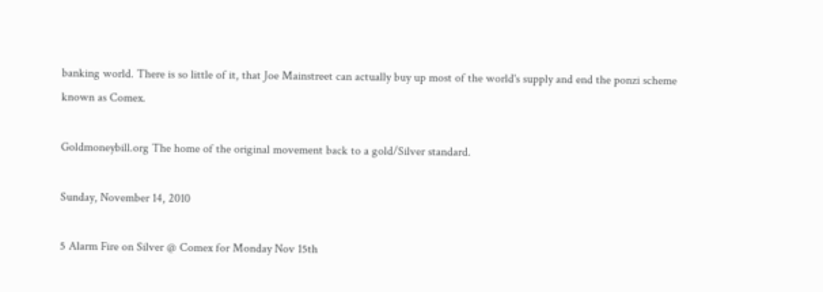banking world. There is so little of it, that Joe Mainstreet can actually buy up most of the world's supply and end the ponzi scheme known as Comex.

Goldmoneybill.org The home of the original movement back to a gold/Silver standard.

Sunday, November 14, 2010

5 Alarm Fire on Silver @ Comex for Monday Nov 15th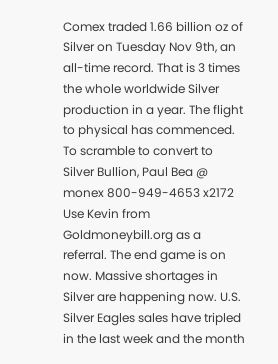Comex traded 1.66 billion oz of Silver on Tuesday Nov 9th, an all-time record. That is 3 times the whole worldwide Silver production in a year. The flight to physical has commenced. To scramble to convert to Silver Bullion, Paul Bea @ monex 800-949-4653 x2172 Use Kevin from Goldmoneybill.org as a referral. The end game is on now. Massive shortages in Silver are happening now. U.S. Silver Eagles sales have tripled in the last week and the month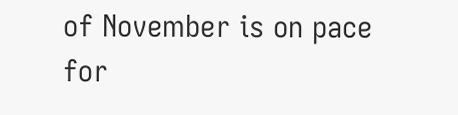of November is on pace for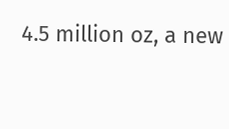4.5 million oz, a new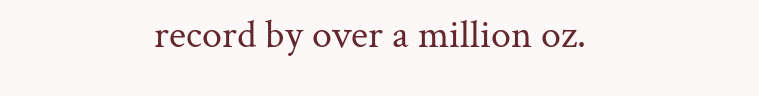record by over a million oz.